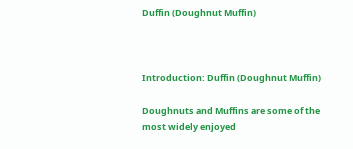Duffin (Doughnut Muffin)



Introduction: Duffin (Doughnut Muffin)

Doughnuts and Muffins are some of the most widely enjoyed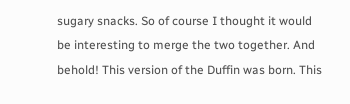sugary snacks. So of course I thought it would be interesting to merge the two together. And behold! This version of the Duffin was born. This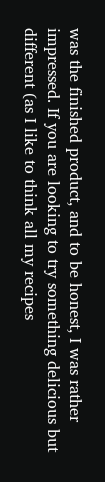was the finished product, and to be honest, I was rather impressed. If you are looking to try something delicious but different (as I like to think all my recipes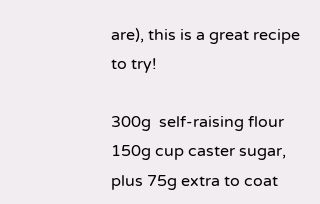are), this is a great recipe to try!

300g  self-raising flour
150g cup caster sugar, plus 75g extra to coat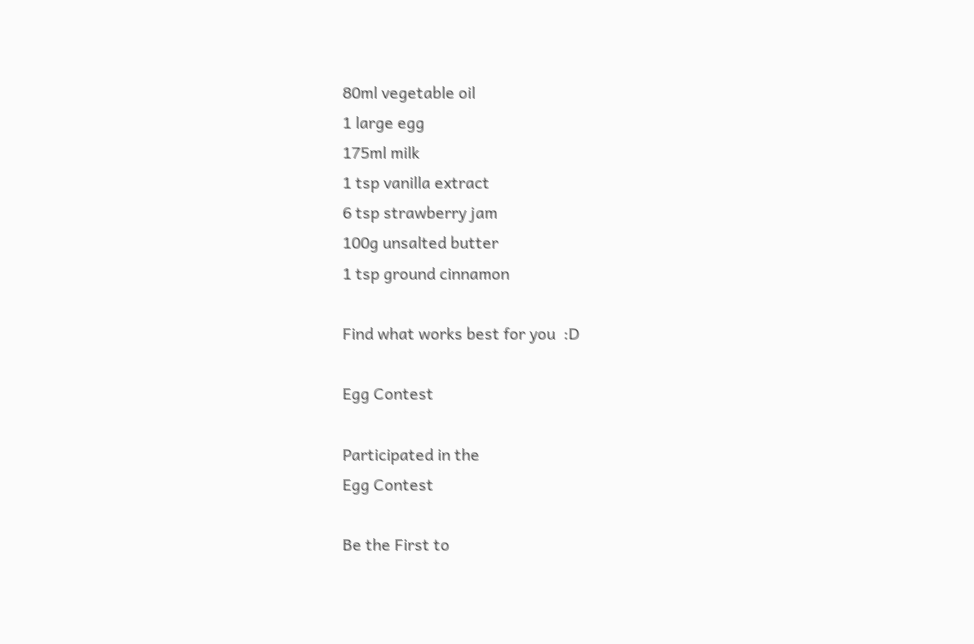80ml vegetable oil
1 large egg
175ml milk
1 tsp vanilla extract
6 tsp strawberry jam
100g unsalted butter
1 tsp ground cinnamon

Find what works best for you  :D

Egg Contest

Participated in the
Egg Contest

Be the First to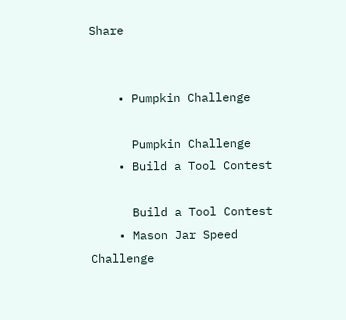Share


    • Pumpkin Challenge

      Pumpkin Challenge
    • Build a Tool Contest

      Build a Tool Contest
    • Mason Jar Speed Challenge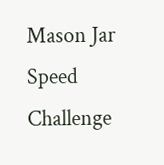Mason Jar Speed Challenge